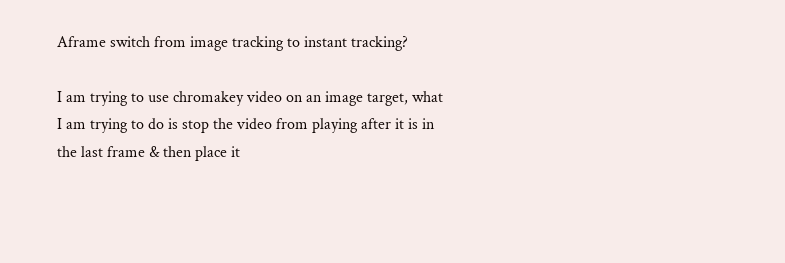Aframe switch from image tracking to instant tracking?

I am trying to use chromakey video on an image target, what I am trying to do is stop the video from playing after it is in the last frame & then place it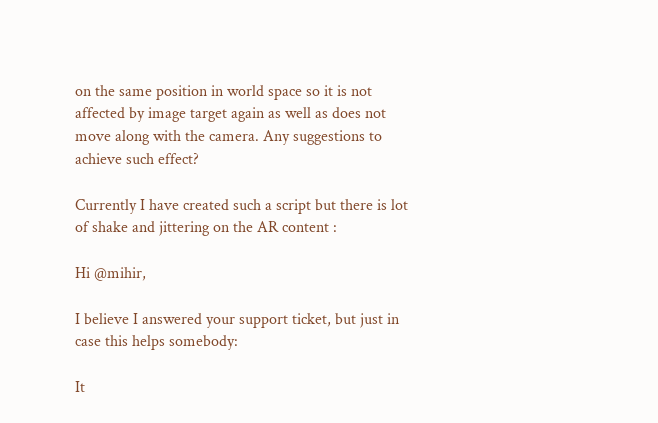on the same position in world space so it is not affected by image target again as well as does not move along with the camera. Any suggestions to achieve such effect?

Currently I have created such a script but there is lot of shake and jittering on the AR content :

Hi @mihir,

I believe I answered your support ticket, but just in case this helps somebody:

It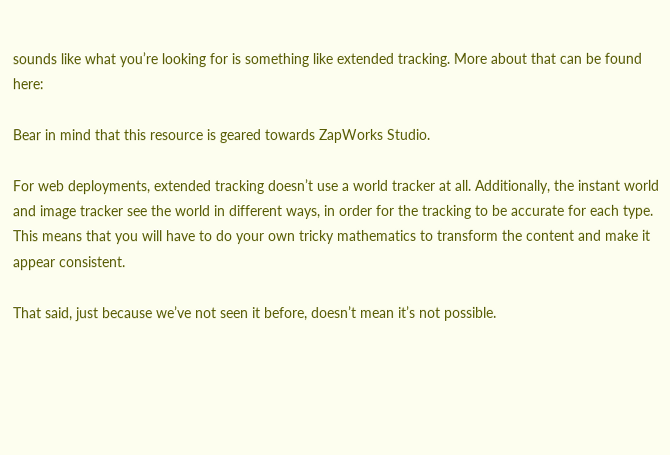sounds like what you’re looking for is something like extended tracking. More about that can be found here:

Bear in mind that this resource is geared towards ZapWorks Studio.

For web deployments, extended tracking doesn’t use a world tracker at all. Additionally, the instant world and image tracker see the world in different ways, in order for the tracking to be accurate for each type. This means that you will have to do your own tricky mathematics to transform the content and make it appear consistent.

That said, just because we’ve not seen it before, doesn’t mean it’s not possible.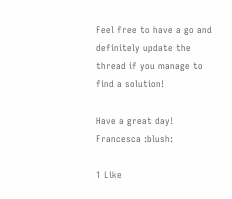Feel free to have a go and definitely update the thread if you manage to find a solution!

Have a great day!
Francesca :blush:

1 Like